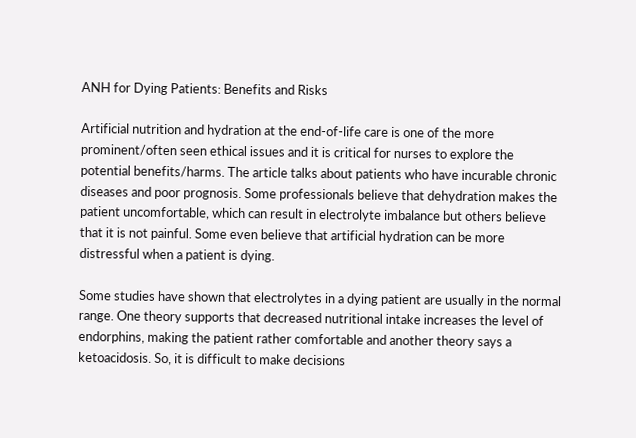ANH for Dying Patients: Benefits and Risks

Artificial nutrition and hydration at the end-of-life care is one of the more prominent/often seen ethical issues and it is critical for nurses to explore the potential benefits/harms. The article talks about patients who have incurable chronic diseases and poor prognosis. Some professionals believe that dehydration makes the patient uncomfortable, which can result in electrolyte imbalance but others believe that it is not painful. Some even believe that artificial hydration can be more distressful when a patient is dying.

Some studies have shown that electrolytes in a dying patient are usually in the normal range. One theory supports that decreased nutritional intake increases the level of endorphins, making the patient rather comfortable and another theory says a ketoacidosis. So, it is difficult to make decisions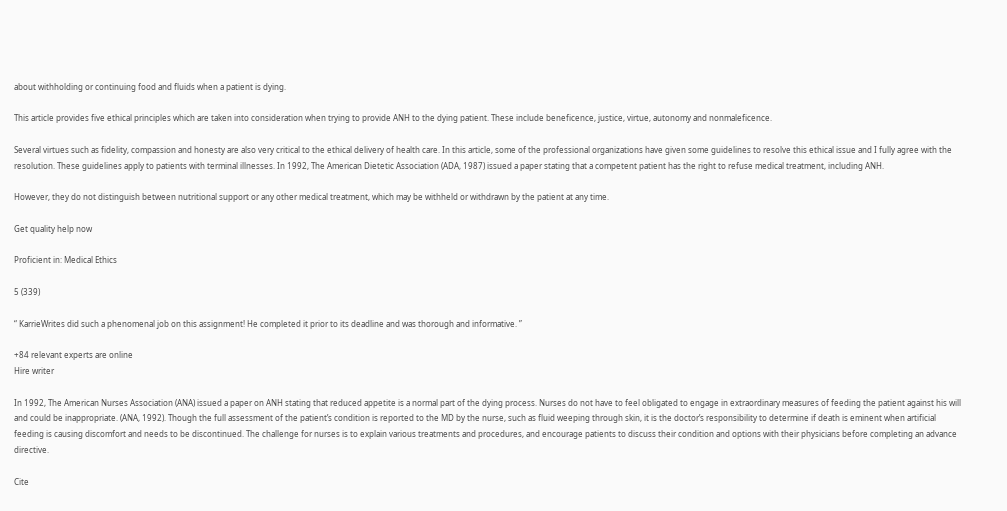about withholding or continuing food and fluids when a patient is dying.

This article provides five ethical principles which are taken into consideration when trying to provide ANH to the dying patient. These include beneficence, justice, virtue, autonomy and nonmaleficence.

Several virtues such as fidelity, compassion and honesty are also very critical to the ethical delivery of health care. In this article, some of the professional organizations have given some guidelines to resolve this ethical issue and I fully agree with the resolution. These guidelines apply to patients with terminal illnesses. In 1992, The American Dietetic Association (ADA, 1987) issued a paper stating that a competent patient has the right to refuse medical treatment, including ANH.

However, they do not distinguish between nutritional support or any other medical treatment, which may be withheld or withdrawn by the patient at any time.

Get quality help now

Proficient in: Medical Ethics

5 (339)

“ KarrieWrites did such a phenomenal job on this assignment! He completed it prior to its deadline and was thorough and informative. ”

+84 relevant experts are online
Hire writer

In 1992, The American Nurses Association (ANA) issued a paper on ANH stating that reduced appetite is a normal part of the dying process. Nurses do not have to feel obligated to engage in extraordinary measures of feeding the patient against his will and could be inappropriate. (ANA, 1992). Though the full assessment of the patient’s condition is reported to the MD by the nurse, such as fluid weeping through skin, it is the doctor’s responsibility to determine if death is eminent when artificial feeding is causing discomfort and needs to be discontinued. The challenge for nurses is to explain various treatments and procedures, and encourage patients to discuss their condition and options with their physicians before completing an advance directive.

Cite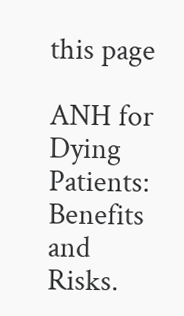this page

ANH for Dying Patients: Benefits and Risks.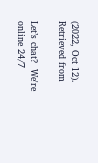(2022, Oct 12). Retrieved from

Let’s chat?  We're online 24/7